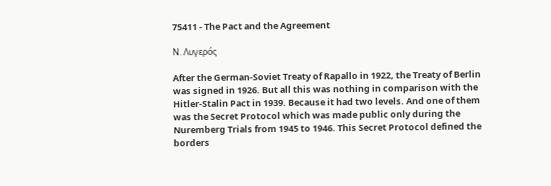75411 - The Pact and the Agreement

Ν. Λυγερός

After the German-Soviet Treaty of Rapallo in 1922, the Treaty of Berlin was signed in 1926. But all this was nothing in comparison with the Hitler-Stalin Pact in 1939. Because it had two levels. And one of them was the Secret Protocol which was made public only during the Nuremberg Trials from 1945 to 1946. This Secret Protocol defined the borders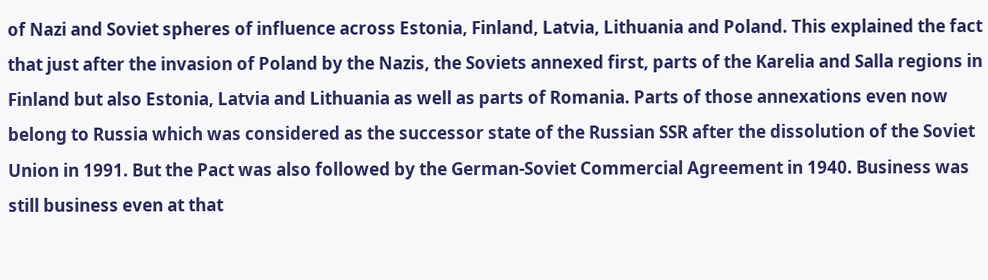of Nazi and Soviet spheres of influence across Estonia, Finland, Latvia, Lithuania and Poland. This explained the fact that just after the invasion of Poland by the Nazis, the Soviets annexed first, parts of the Karelia and Salla regions in Finland but also Estonia, Latvia and Lithuania as well as parts of Romania. Parts of those annexations even now belong to Russia which was considered as the successor state of the Russian SSR after the dissolution of the Soviet Union in 1991. But the Pact was also followed by the German-Soviet Commercial Agreement in 1940. Business was still business even at that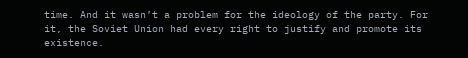time. And it wasn’t a problem for the ideology of the party. For it, the Soviet Union had every right to justify and promote its existence.